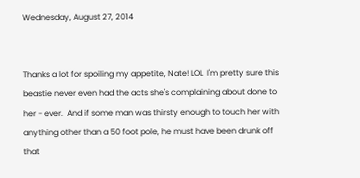Wednesday, August 27, 2014


Thanks a lot for spoiling my appetite, Nate! LOL  I'm pretty sure this beastie never even had the acts she's complaining about done to her - ever.  And if some man was thirsty enough to touch her with anything other than a 50 foot pole, he must have been drunk off that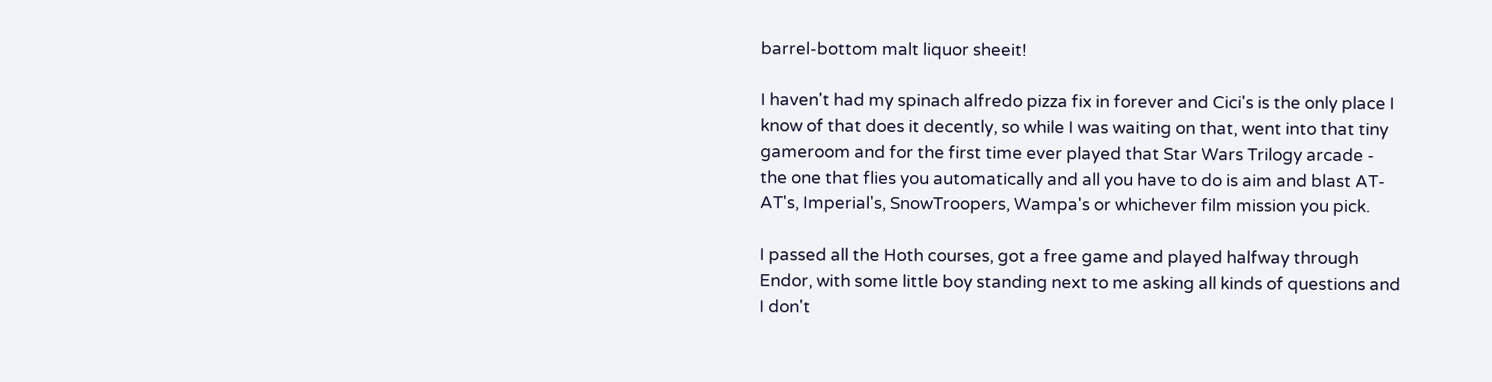barrel-bottom malt liquor sheeit!

I haven't had my spinach alfredo pizza fix in forever and Cici's is the only place I know of that does it decently, so while I was waiting on that, went into that tiny gameroom and for the first time ever played that Star Wars Trilogy arcade - the one that flies you automatically and all you have to do is aim and blast AT-AT's, Imperial's, SnowTroopers, Wampa's or whichever film mission you pick.

I passed all the Hoth courses, got a free game and played halfway through Endor, with some little boy standing next to me asking all kinds of questions and I don't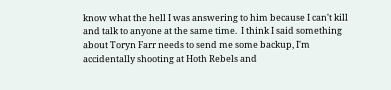know what the hell I was answering to him because I can't kill and talk to anyone at the same time.  I think I said something about Toryn Farr needs to send me some backup, I'm accidentally shooting at Hoth Rebels and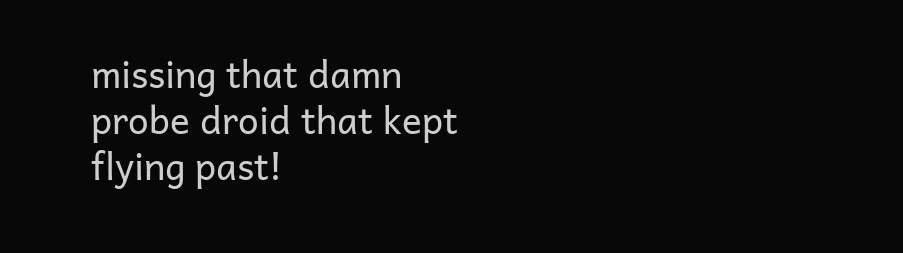missing that damn probe droid that kept flying past!